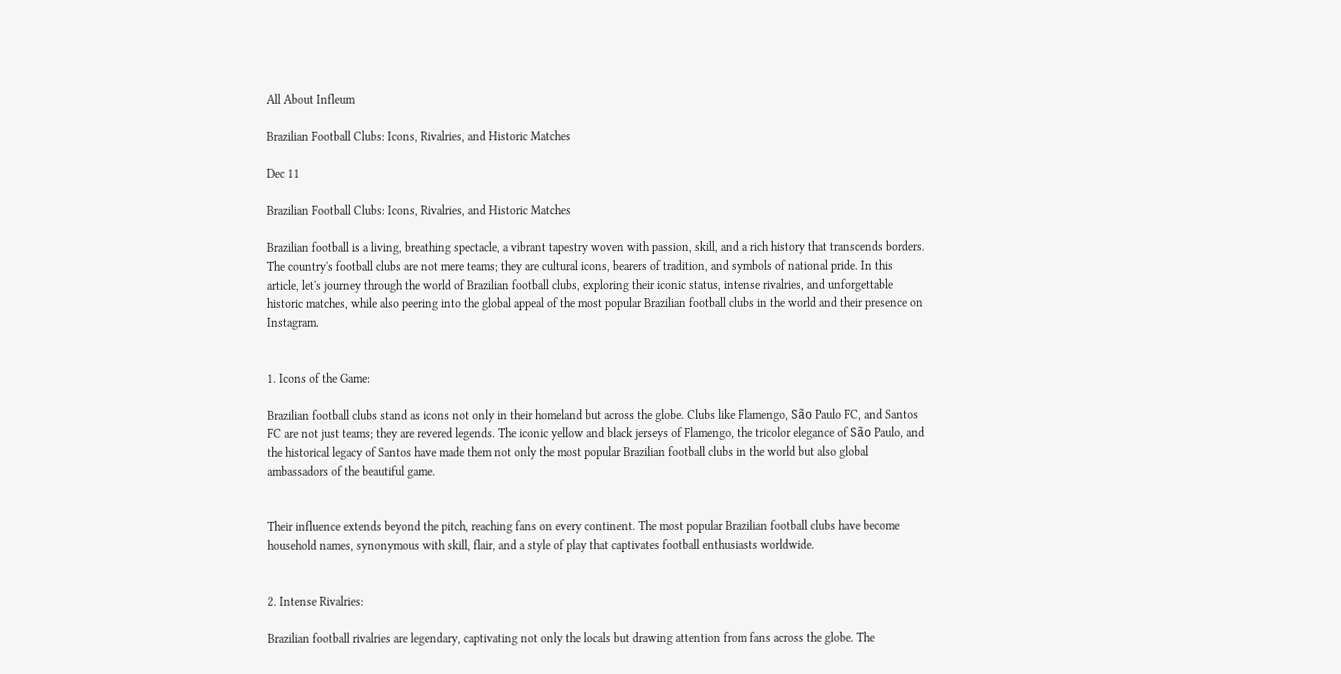All About Infleum

Brazilian Football Clubs: Icons, Rivalries, and Historic Matches

Dec 11

Brazilian Football Clubs: Icons, Rivalries, and Historic Matches

Brazilian football is a living, breathing spectacle, a vibrant tapestry woven with passion, skill, and a rich history that transcends borders. The country's football clubs are not mere teams; they are cultural icons, bearers of tradition, and symbols of national pride. In this article, let's journey through the world of Brazilian football clubs, exploring their iconic status, intense rivalries, and unforgettable historic matches, while also peering into the global appeal of the most popular Brazilian football clubs in the world and their presence on Instagram.


1. Icons of the Game:

Brazilian football clubs stand as icons not only in their homeland but across the globe. Clubs like Flamengo, São Paulo FC, and Santos FC are not just teams; they are revered legends. The iconic yellow and black jerseys of Flamengo, the tricolor elegance of São Paulo, and the historical legacy of Santos have made them not only the most popular Brazilian football clubs in the world but also global ambassadors of the beautiful game.


Their influence extends beyond the pitch, reaching fans on every continent. The most popular Brazilian football clubs have become household names, synonymous with skill, flair, and a style of play that captivates football enthusiasts worldwide.


2. Intense Rivalries:

Brazilian football rivalries are legendary, captivating not only the locals but drawing attention from fans across the globe. The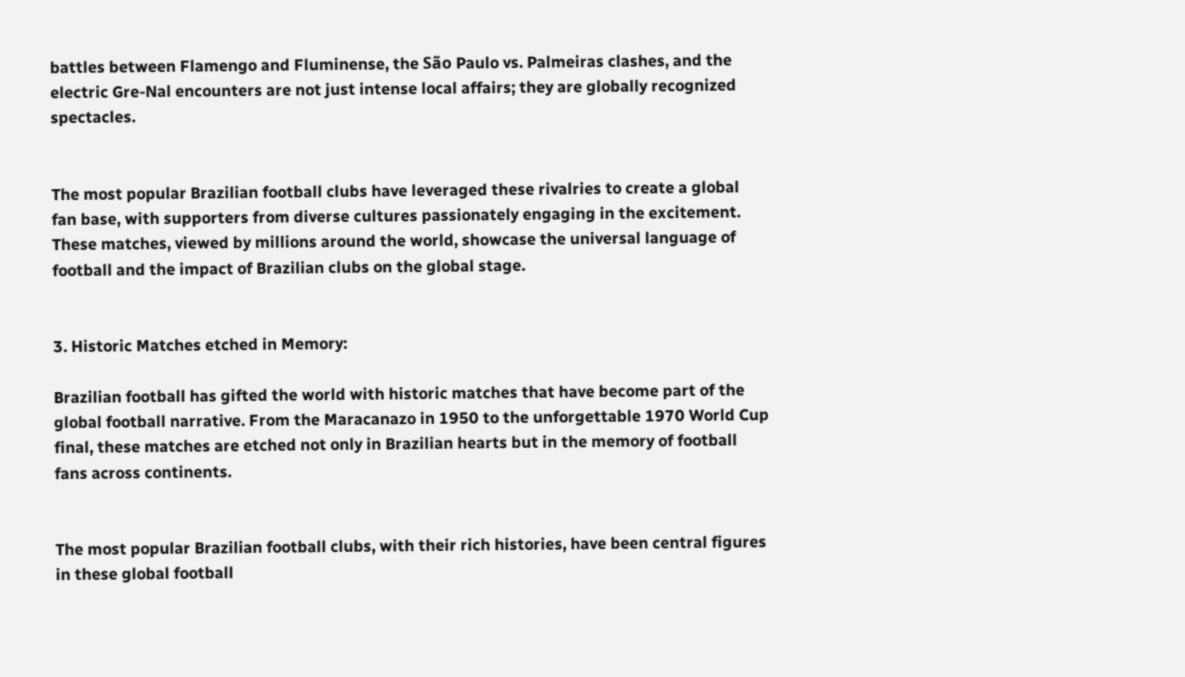battles between Flamengo and Fluminense, the São Paulo vs. Palmeiras clashes, and the electric Gre-Nal encounters are not just intense local affairs; they are globally recognized spectacles.


The most popular Brazilian football clubs have leveraged these rivalries to create a global fan base, with supporters from diverse cultures passionately engaging in the excitement. These matches, viewed by millions around the world, showcase the universal language of football and the impact of Brazilian clubs on the global stage.


3. Historic Matches etched in Memory:

Brazilian football has gifted the world with historic matches that have become part of the global football narrative. From the Maracanazo in 1950 to the unforgettable 1970 World Cup final, these matches are etched not only in Brazilian hearts but in the memory of football fans across continents.


The most popular Brazilian football clubs, with their rich histories, have been central figures in these global football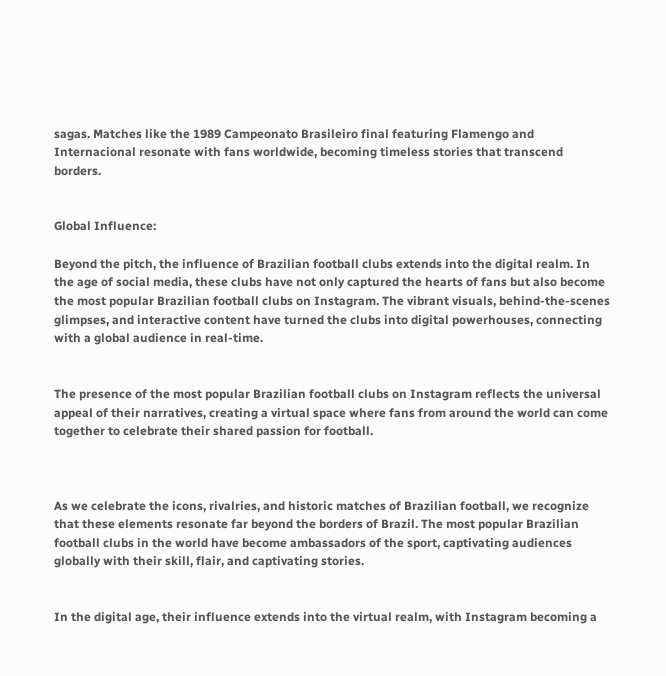sagas. Matches like the 1989 Campeonato Brasileiro final featuring Flamengo and Internacional resonate with fans worldwide, becoming timeless stories that transcend borders.


Global Influence:

Beyond the pitch, the influence of Brazilian football clubs extends into the digital realm. In the age of social media, these clubs have not only captured the hearts of fans but also become the most popular Brazilian football clubs on Instagram. The vibrant visuals, behind-the-scenes glimpses, and interactive content have turned the clubs into digital powerhouses, connecting with a global audience in real-time.


The presence of the most popular Brazilian football clubs on Instagram reflects the universal appeal of their narratives, creating a virtual space where fans from around the world can come together to celebrate their shared passion for football.



As we celebrate the icons, rivalries, and historic matches of Brazilian football, we recognize that these elements resonate far beyond the borders of Brazil. The most popular Brazilian football clubs in the world have become ambassadors of the sport, captivating audiences globally with their skill, flair, and captivating stories.


In the digital age, their influence extends into the virtual realm, with Instagram becoming a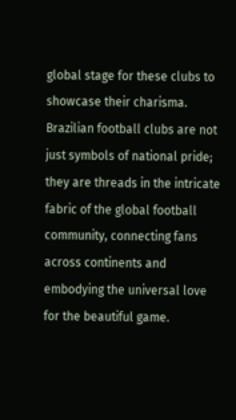global stage for these clubs to showcase their charisma. Brazilian football clubs are not just symbols of national pride; they are threads in the intricate fabric of the global football community, connecting fans across continents and embodying the universal love for the beautiful game.